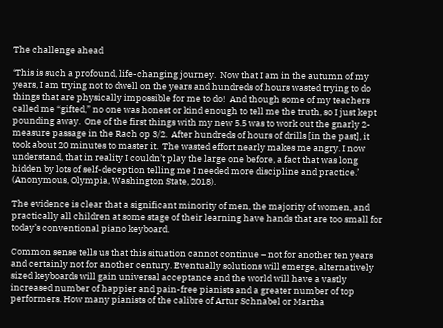The challenge ahead

‘This is such a profound, life-changing journey.  Now that I am in the autumn of my years, I am trying not to dwell on the years and hundreds of hours wasted trying to do things that are physically impossible for me to do!  And though some of my teachers called me “gifted,” no one was honest or kind enough to tell me the truth, so I just kept pounding away.  One of the first things with my new 5.5 was to work out the gnarly 2-measure passage in the Rach op 3/2.  After hundreds of hours of drills [in the past], it took about 20 minutes to master it.  The wasted effort nearly makes me angry. I now understand, that in reality I couldn’t play the large one before, a fact that was long hidden by lots of self-deception telling me I needed more discipline and practice.’ (Anonymous, Olympia, Washington State, 2018).

The evidence is clear that a significant minority of men, the majority of women, and practically all children at some stage of their learning have hands that are too small for today’s conventional piano keyboard.

Common sense tells us that this situation cannot continue – not for another ten years and certainly not for another century. Eventually solutions will emerge, alternatively sized keyboards will gain universal acceptance and the world will have a vastly increased number of happier and pain-free pianists and a greater number of top performers. How many pianists of the calibre of Artur Schnabel or Martha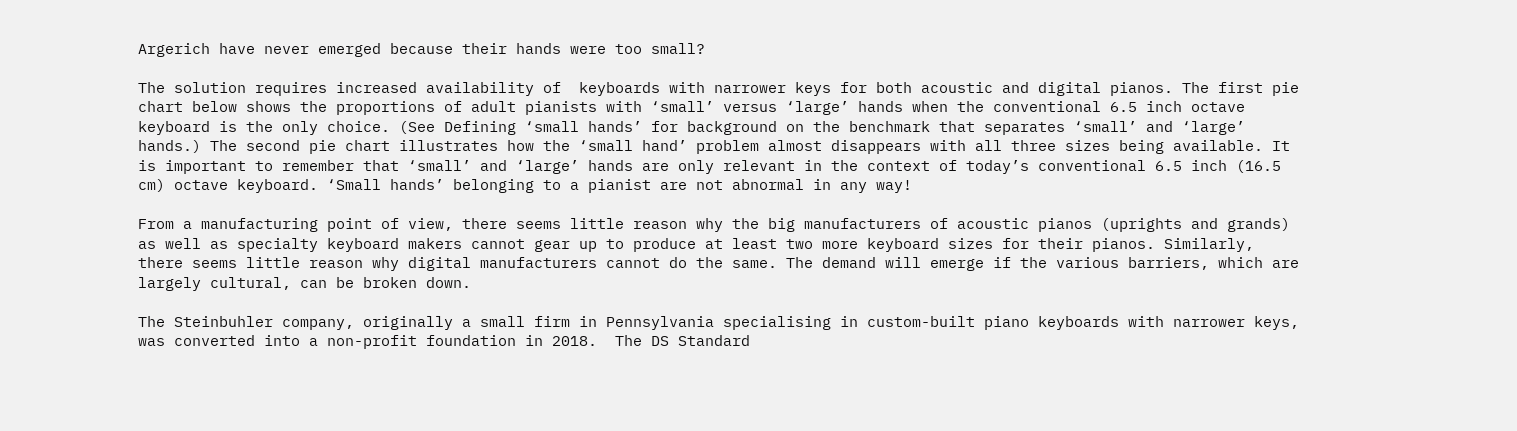Argerich have never emerged because their hands were too small?

The solution requires increased availability of  keyboards with narrower keys for both acoustic and digital pianos. The first pie chart below shows the proportions of adult pianists with ‘small’ versus ‘large’ hands when the conventional 6.5 inch octave keyboard is the only choice. (See Defining ‘small hands’ for background on the benchmark that separates ‘small’ and ‘large’ hands.) The second pie chart illustrates how the ‘small hand’ problem almost disappears with all three sizes being available. It is important to remember that ‘small’ and ‘large’ hands are only relevant in the context of today’s conventional 6.5 inch (16.5 cm) octave keyboard. ‘Small hands’ belonging to a pianist are not abnormal in any way!

From a manufacturing point of view, there seems little reason why the big manufacturers of acoustic pianos (uprights and grands) as well as specialty keyboard makers cannot gear up to produce at least two more keyboard sizes for their pianos. Similarly, there seems little reason why digital manufacturers cannot do the same. The demand will emerge if the various barriers, which are largely cultural, can be broken down.

The Steinbuhler company, originally a small firm in Pennsylvania specialising in custom-built piano keyboards with narrower keys, was converted into a non-profit foundation in 2018.  The DS Standard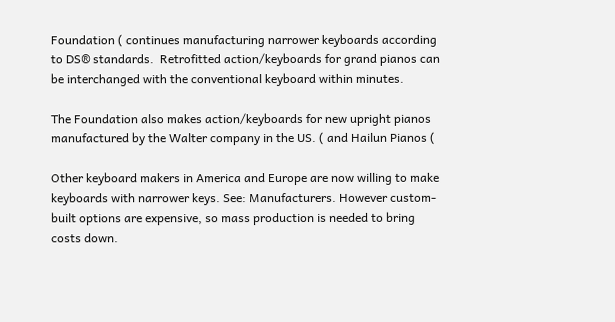Foundation ( continues manufacturing narrower keyboards according to DS® standards.  Retrofitted action/keyboards for grand pianos can be interchanged with the conventional keyboard within minutes.

The Foundation also makes action/keyboards for new upright pianos manufactured by the Walter company in the US. ( and Hailun Pianos (

Other keyboard makers in America and Europe are now willing to make  keyboards with narrower keys. See: Manufacturers. However custom-built options are expensive, so mass production is needed to bring costs down.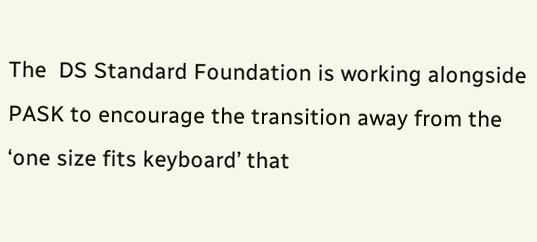The  DS Standard Foundation is working alongside PASK to encourage the transition away from the ‘one size fits keyboard’ that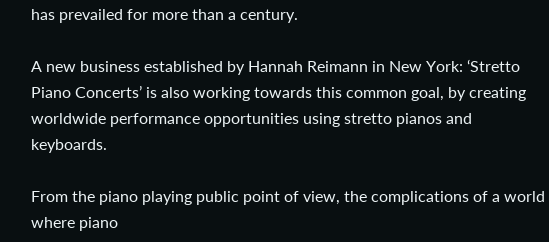has prevailed for more than a century.

A new business established by Hannah Reimann in New York: ‘Stretto Piano Concerts’ is also working towards this common goal, by creating worldwide performance opportunities using stretto pianos and keyboards.

From the piano playing public point of view, the complications of a world where piano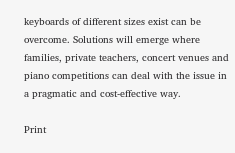keyboards of different sizes exist can be overcome. Solutions will emerge where families, private teachers, concert venues and piano competitions can deal with the issue in a pragmatic and cost-effective way.

Print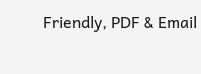Friendly, PDF & Email